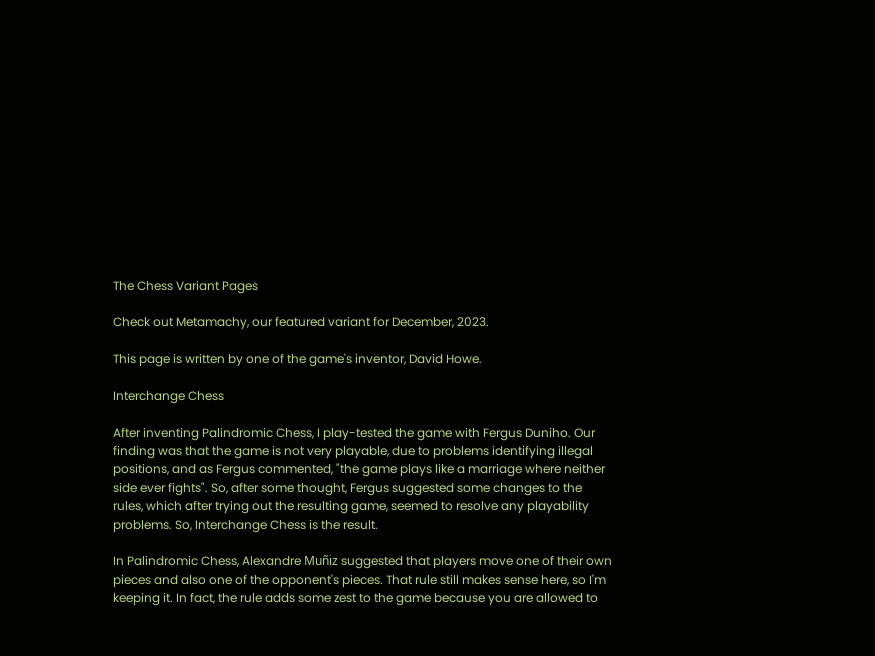The Chess Variant Pages

Check out Metamachy, our featured variant for December, 2023.

This page is written by one of the game's inventor, David Howe.

Interchange Chess

After inventing Palindromic Chess, I play-tested the game with Fergus Duniho. Our finding was that the game is not very playable, due to problems identifying illegal positions, and as Fergus commented, "the game plays like a marriage where neither side ever fights". So, after some thought, Fergus suggested some changes to the rules, which after trying out the resulting game, seemed to resolve any playability problems. So, Interchange Chess is the result.

In Palindromic Chess, Alexandre Muñiz suggested that players move one of their own pieces and also one of the opponent's pieces. That rule still makes sense here, so I'm keeping it. In fact, the rule adds some zest to the game because you are allowed to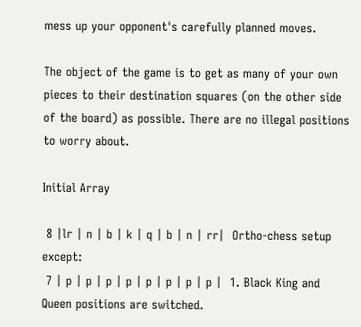mess up your opponent's carefully planned moves.

The object of the game is to get as many of your own pieces to their destination squares (on the other side of the board) as possible. There are no illegal positions to worry about.

Initial Array

 8 |lr | n | b | k | q | b | n | rr|  Ortho-chess setup except:
 7 | p | p | p | p | p | p | p | p |  1. Black King and Queen positions are switched.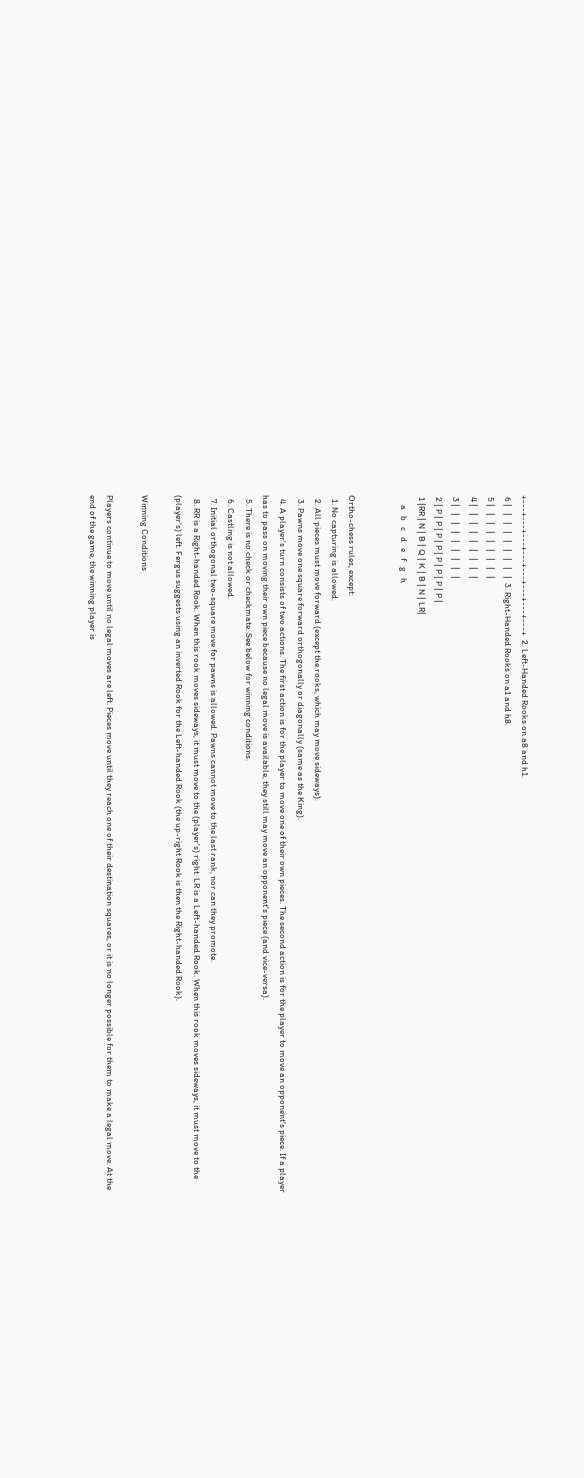+---+---+---+---+---+---+---+---+  2. Left-Handed Rooks on a8 and h1.
 6 |   |   |   |   |   |   |   |   |  3. Right-Handed Rooks on a1 and h8.
 5 |   |   |   |   |   |   |   |   |
 4 |   |   |   |   |   |   |   |   |
 3 |   |   |   |   |   |   |   |   |
 2 | P | P | P | P | P | P | P | P |
 1 |RR | N | B | Q | K | B | N | LR|
     a   b   c   d   e   f   g   h


Ortho-chess rules, except:
  1. No capturing is allowed.
  2. All pieces must move forward (except the rooks, which may move sideways).
  3. Pawns move one square forward orthogonally or diagonally (same as the King).
  4. A player's turn consists of two actions. The first action is for the player to move one of their own pieces. The second action is for the player to move an opponent's piece. If a player has to pass on moving their own piece because no legal move is available, they still may move an opponent's piece (and vice-versa).
  5. There is no check or checkmate. See below for winning conditions.
  6. Castling is not allowed.
  7. Initial orthogonal two-square move for pawns is allowed. Pawns cannot move to the last rank, nor can they promote.
  8. RR is a Right-handed Rook. When this rook moves sideways, it must move to the (player's) right. LR is a Left-handed Rook. When this rook moves sideways, it must move to the (player's) left. Fergus suggests using an inverted Rook for the Left-handed Rook (the up-right Rook is then the Right-handed Rook).

Winning Conditions

Players continue to move until no legal moves are left. Pieces move until they reach one of their destination squares, or it is no longer possible for them to make a legal move. At the end of the game, the winning player is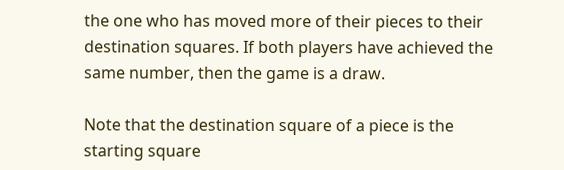the one who has moved more of their pieces to their destination squares. If both players have achieved the same number, then the game is a draw.

Note that the destination square of a piece is the starting square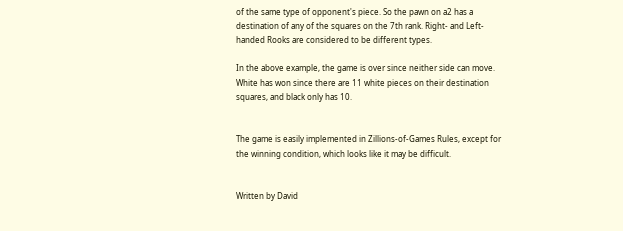of the same type of opponent's piece. So the pawn on a2 has a destination of any of the squares on the 7th rank. Right- and Left-handed Rooks are considered to be different types.

In the above example, the game is over since neither side can move. White has won since there are 11 white pieces on their destination squares, and black only has 10.


The game is easily implemented in Zillions-of-Games Rules, except for the winning condition, which looks like it may be difficult.


Written by David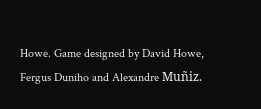Howe. Game designed by David Howe, Fergus Duniho and Alexandre Muñiz.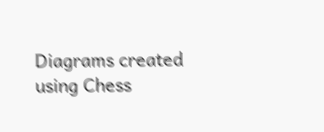Diagrams created using Chess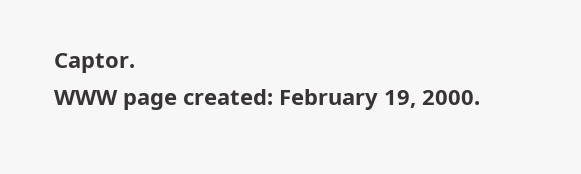Captor.
WWW page created: February 19, 2000.